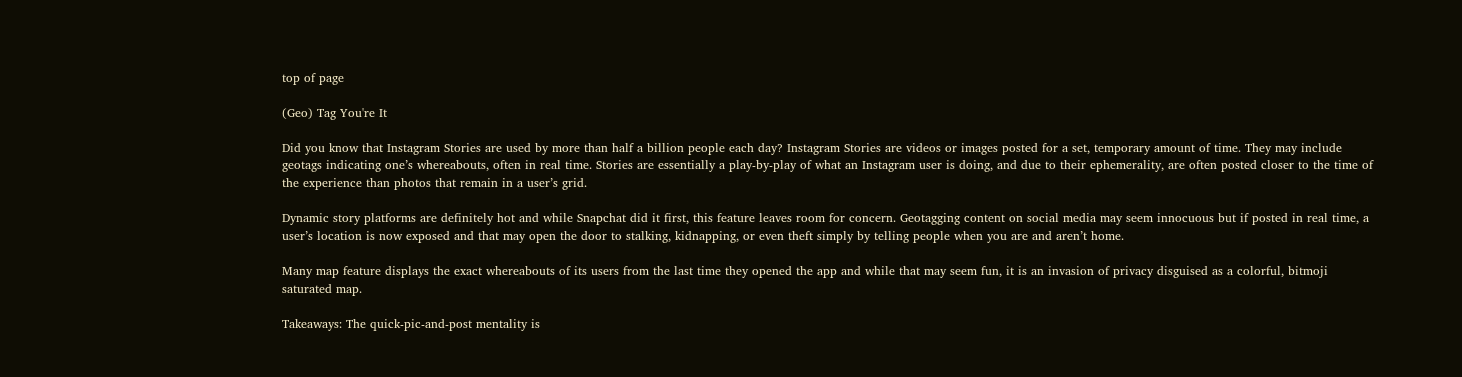top of page

(Geo) Tag You're It

Did you know that Instagram Stories are used by more than half a billion people each day? Instagram Stories are videos or images posted for a set, temporary amount of time. They may include geotags indicating one’s whereabouts, often in real time. Stories are essentially a play-by-play of what an Instagram user is doing, and due to their ephemerality, are often posted closer to the time of the experience than photos that remain in a user’s grid.

Dynamic story platforms are definitely hot and while Snapchat did it first, this feature leaves room for concern. Geotagging content on social media may seem innocuous but if posted in real time, a user’s location is now exposed and that may open the door to stalking, kidnapping, or even theft simply by telling people when you are and aren’t home.

Many map feature displays the exact whereabouts of its users from the last time they opened the app and while that may seem fun, it is an invasion of privacy disguised as a colorful, bitmoji saturated map.

Takeaways: The quick-pic-and-post mentality is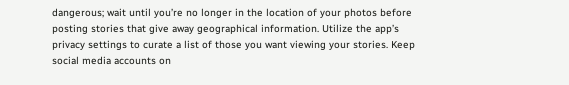dangerous; wait until you’re no longer in the location of your photos before posting stories that give away geographical information. Utilize the app’s privacy settings to curate a list of those you want viewing your stories. Keep social media accounts on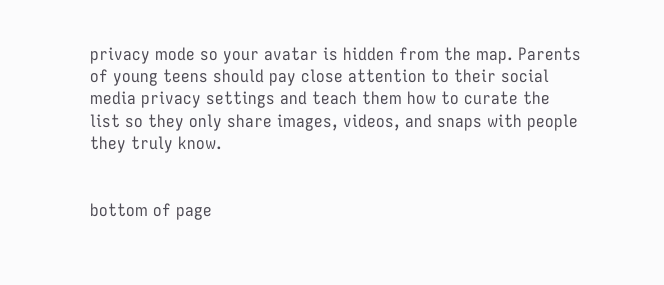privacy mode so your avatar is hidden from the map. Parents of young teens should pay close attention to their social media privacy settings and teach them how to curate the list so they only share images, videos, and snaps with people they truly know.


bottom of page